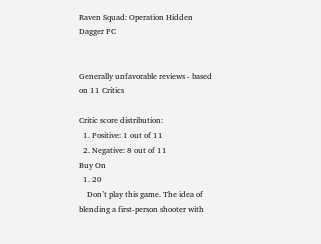Raven Squad: Operation Hidden Dagger PC


Generally unfavorable reviews - based on 11 Critics

Critic score distribution:
  1. Positive: 1 out of 11
  2. Negative: 8 out of 11
Buy On
  1. 20
    Don’t play this game. The idea of blending a first-person shooter with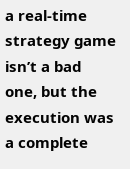a real-time strategy game isn’t a bad one, but the execution was a complete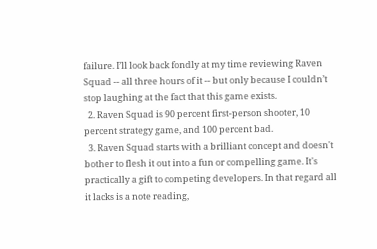failure. I’ll look back fondly at my time reviewing Raven Squad -- all three hours of it -- but only because I couldn’t stop laughing at the fact that this game exists.
  2. Raven Squad is 90 percent first-person shooter, 10 percent strategy game, and 100 percent bad.
  3. Raven Squad starts with a brilliant concept and doesn't bother to flesh it out into a fun or compelling game. It's practically a gift to competing developers. In that regard all it lacks is a note reading,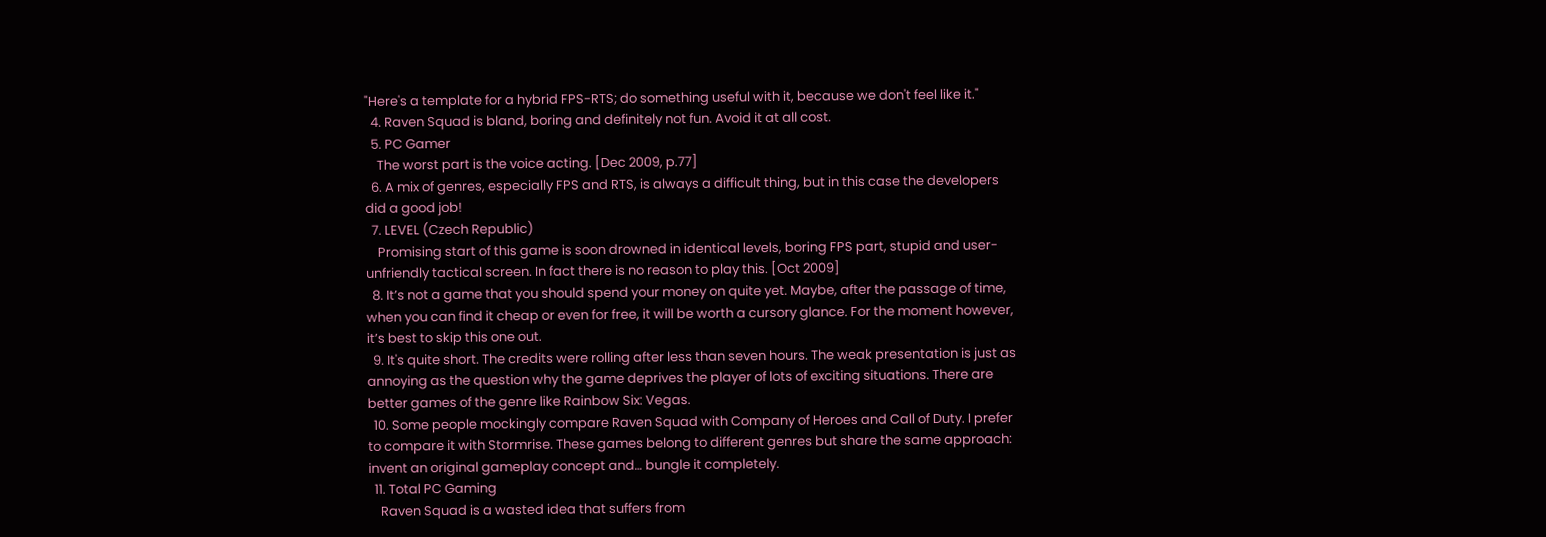"Here's a template for a hybrid FPS-RTS; do something useful with it, because we don't feel like it."
  4. Raven Squad is bland, boring and definitely not fun. Avoid it at all cost.
  5. PC Gamer
    The worst part is the voice acting. [Dec 2009, p.77]
  6. A mix of genres, especially FPS and RTS, is always a difficult thing, but in this case the developers did a good job!
  7. LEVEL (Czech Republic)
    Promising start of this game is soon drowned in identical levels, boring FPS part, stupid and user-unfriendly tactical screen. In fact there is no reason to play this. [Oct 2009]
  8. It’s not a game that you should spend your money on quite yet. Maybe, after the passage of time, when you can find it cheap or even for free, it will be worth a cursory glance. For the moment however, it’s best to skip this one out.
  9. It's quite short. The credits were rolling after less than seven hours. The weak presentation is just as annoying as the question why the game deprives the player of lots of exciting situations. There are better games of the genre like Rainbow Six: Vegas.
  10. Some people mockingly compare Raven Squad with Company of Heroes and Call of Duty. I prefer to compare it with Stormrise. These games belong to different genres but share the same approach: invent an original gameplay concept and… bungle it completely.
  11. Total PC Gaming
    Raven Squad is a wasted idea that suffers from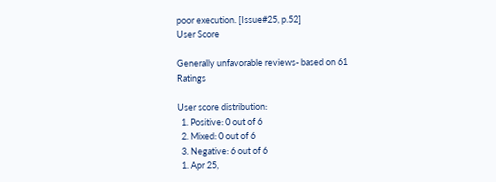poor execution. [Issue#25, p.52]
User Score

Generally unfavorable reviews- based on 61 Ratings

User score distribution:
  1. Positive: 0 out of 6
  2. Mixed: 0 out of 6
  3. Negative: 6 out of 6
  1. Apr 25,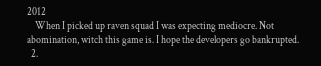2012
    When I picked up raven squad I was expecting mediocre. Not abomination, witch this game is. I hope the developers go bankrupted.
  2.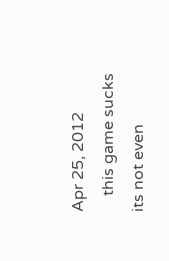Apr 25, 2012
    this game sucks its not even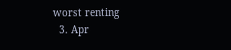worst renting
  3. Apr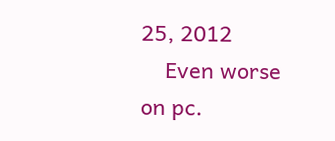25, 2012
    Even worse on pc.